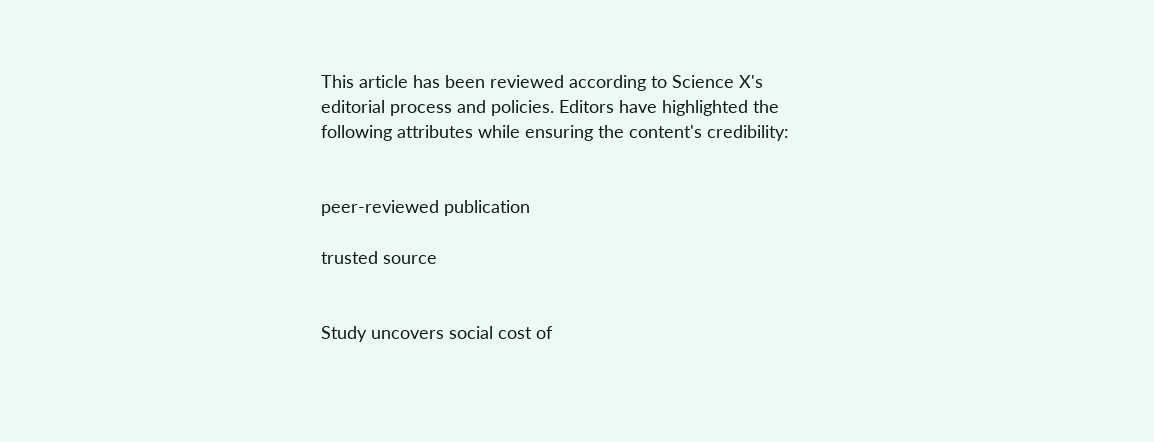This article has been reviewed according to Science X's editorial process and policies. Editors have highlighted the following attributes while ensuring the content's credibility:


peer-reviewed publication

trusted source


Study uncovers social cost of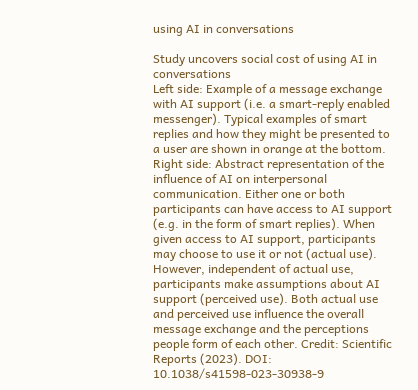using AI in conversations

Study uncovers social cost of using AI in conversations
Left side: Example of a message exchange with AI support (i.e. a smart-reply enabled messenger). Typical examples of smart replies and how they might be presented to a user are shown in orange at the bottom. Right side: Abstract representation of the influence of AI on interpersonal communication. Either one or both participants can have access to AI support (e.g. in the form of smart replies). When given access to AI support, participants may choose to use it or not (actual use). However, independent of actual use, participants make assumptions about AI support (perceived use). Both actual use and perceived use influence the overall message exchange and the perceptions people form of each other. Credit: Scientific Reports (2023). DOI: 10.1038/s41598-023-30938-9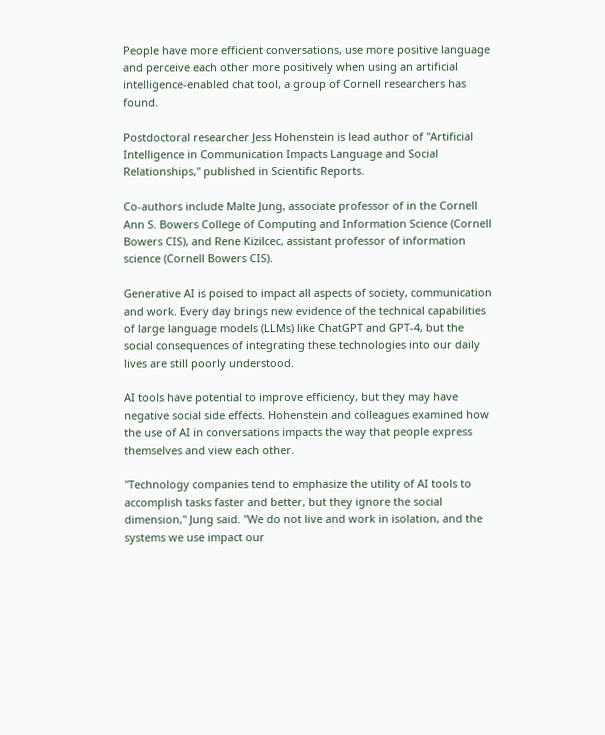People have more efficient conversations, use more positive language and perceive each other more positively when using an artificial intelligence-enabled chat tool, a group of Cornell researchers has found.

Postdoctoral researcher Jess Hohenstein is lead author of "Artificial Intelligence in Communication Impacts Language and Social Relationships," published in Scientific Reports.

Co-authors include Malte Jung, associate professor of in the Cornell Ann S. Bowers College of Computing and Information Science (Cornell Bowers CIS), and Rene Kizilcec, assistant professor of information science (Cornell Bowers CIS).

Generative AI is poised to impact all aspects of society, communication and work. Every day brings new evidence of the technical capabilities of large language models (LLMs) like ChatGPT and GPT-4, but the social consequences of integrating these technologies into our daily lives are still poorly understood.

AI tools have potential to improve efficiency, but they may have negative social side effects. Hohenstein and colleagues examined how the use of AI in conversations impacts the way that people express themselves and view each other.

"Technology companies tend to emphasize the utility of AI tools to accomplish tasks faster and better, but they ignore the social dimension," Jung said. "We do not live and work in isolation, and the systems we use impact our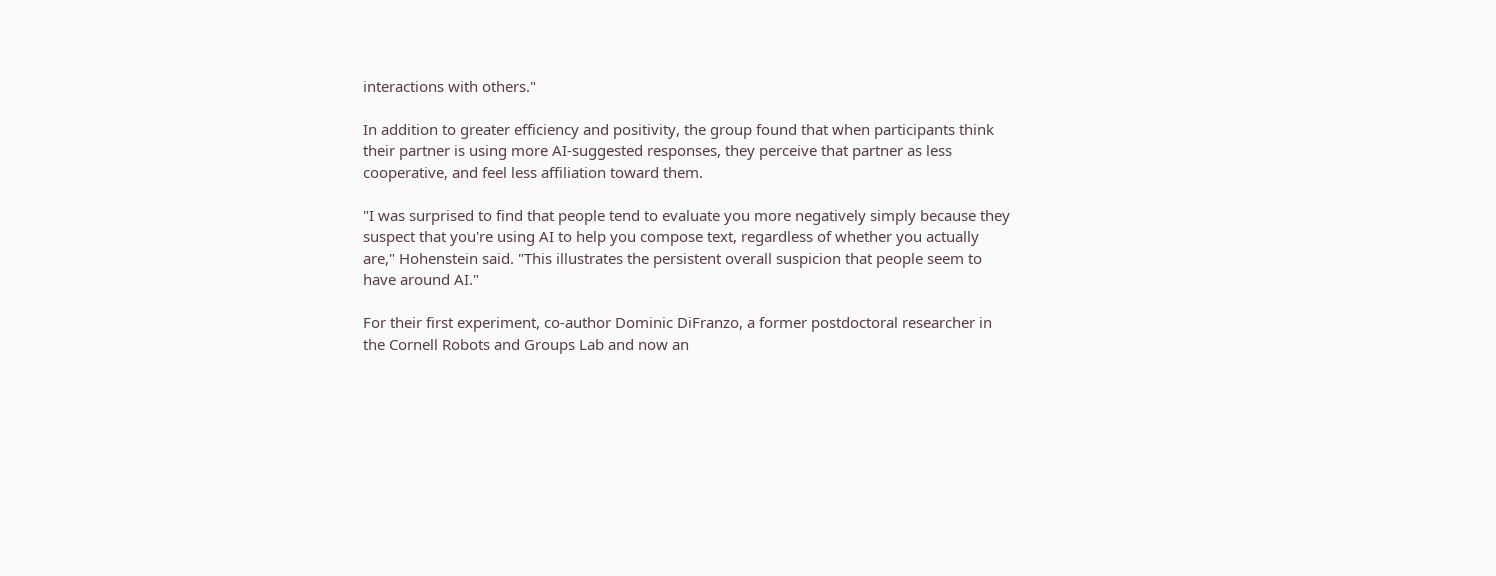interactions with others."

In addition to greater efficiency and positivity, the group found that when participants think their partner is using more AI-suggested responses, they perceive that partner as less cooperative, and feel less affiliation toward them.

"I was surprised to find that people tend to evaluate you more negatively simply because they suspect that you're using AI to help you compose text, regardless of whether you actually are," Hohenstein said. "This illustrates the persistent overall suspicion that people seem to have around AI."

For their first experiment, co-author Dominic DiFranzo, a former postdoctoral researcher in the Cornell Robots and Groups Lab and now an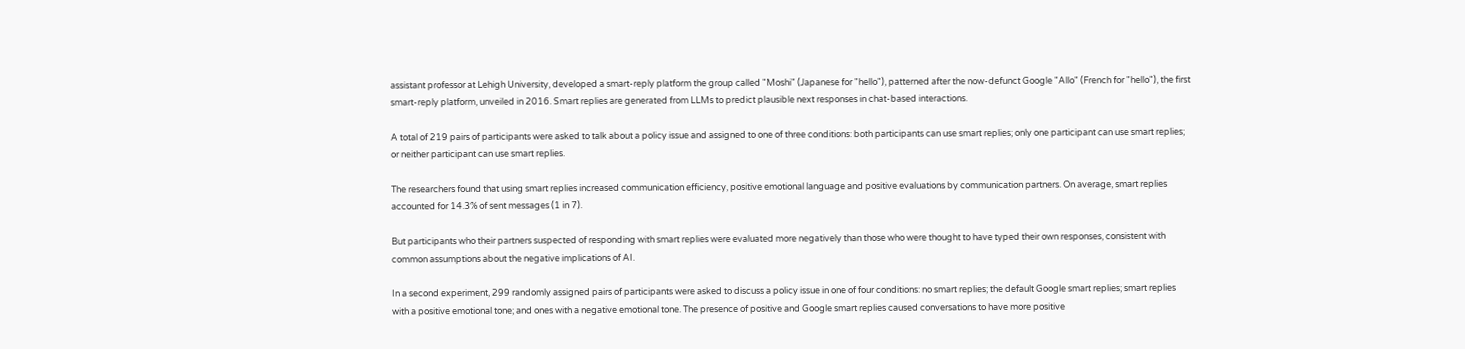assistant professor at Lehigh University, developed a smart-reply platform the group called "Moshi" (Japanese for "hello"), patterned after the now-defunct Google "Allo" (French for "hello"), the first smart-reply platform, unveiled in 2016. Smart replies are generated from LLMs to predict plausible next responses in chat-based interactions.

A total of 219 pairs of participants were asked to talk about a policy issue and assigned to one of three conditions: both participants can use smart replies; only one participant can use smart replies; or neither participant can use smart replies.

The researchers found that using smart replies increased communication efficiency, positive emotional language and positive evaluations by communication partners. On average, smart replies accounted for 14.3% of sent messages (1 in 7).

But participants who their partners suspected of responding with smart replies were evaluated more negatively than those who were thought to have typed their own responses, consistent with common assumptions about the negative implications of AI.

In a second experiment, 299 randomly assigned pairs of participants were asked to discuss a policy issue in one of four conditions: no smart replies; the default Google smart replies; smart replies with a positive emotional tone; and ones with a negative emotional tone. The presence of positive and Google smart replies caused conversations to have more positive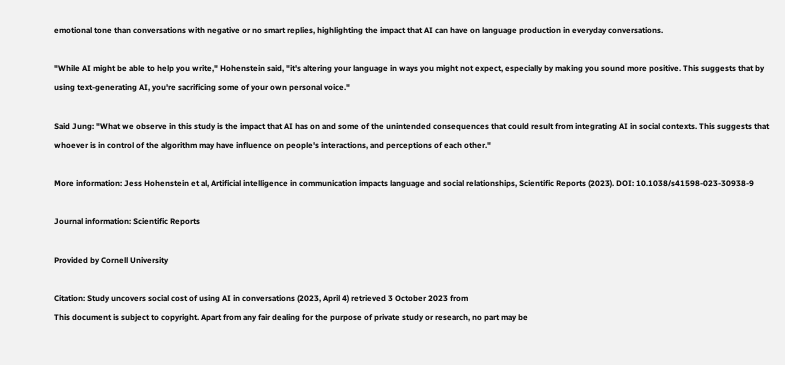emotional tone than conversations with negative or no smart replies, highlighting the impact that AI can have on language production in everyday conversations.

"While AI might be able to help you write," Hohenstein said, "it's altering your language in ways you might not expect, especially by making you sound more positive. This suggests that by using text-generating AI, you're sacrificing some of your own personal voice."

Said Jung: "What we observe in this study is the impact that AI has on and some of the unintended consequences that could result from integrating AI in social contexts. This suggests that whoever is in control of the algorithm may have influence on people's interactions, and perceptions of each other."

More information: Jess Hohenstein et al, Artificial intelligence in communication impacts language and social relationships, Scientific Reports (2023). DOI: 10.1038/s41598-023-30938-9

Journal information: Scientific Reports

Provided by Cornell University

Citation: Study uncovers social cost of using AI in conversations (2023, April 4) retrieved 3 October 2023 from
This document is subject to copyright. Apart from any fair dealing for the purpose of private study or research, no part may be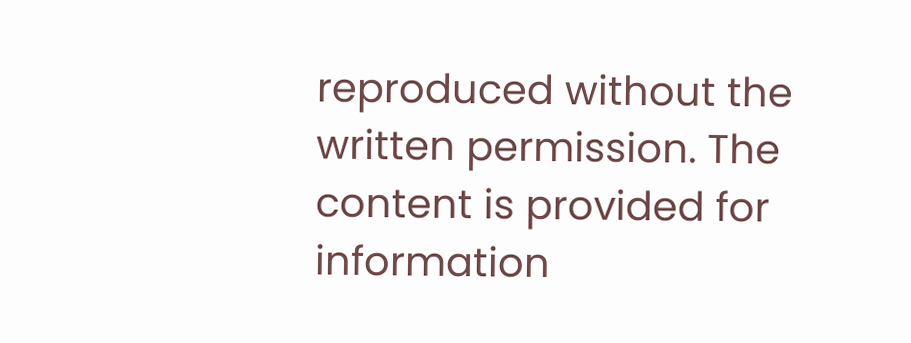reproduced without the written permission. The content is provided for information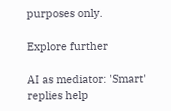purposes only.

Explore further

AI as mediator: 'Smart' replies help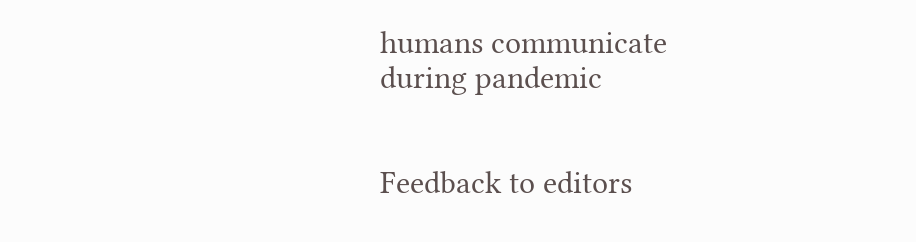humans communicate during pandemic


Feedback to editors